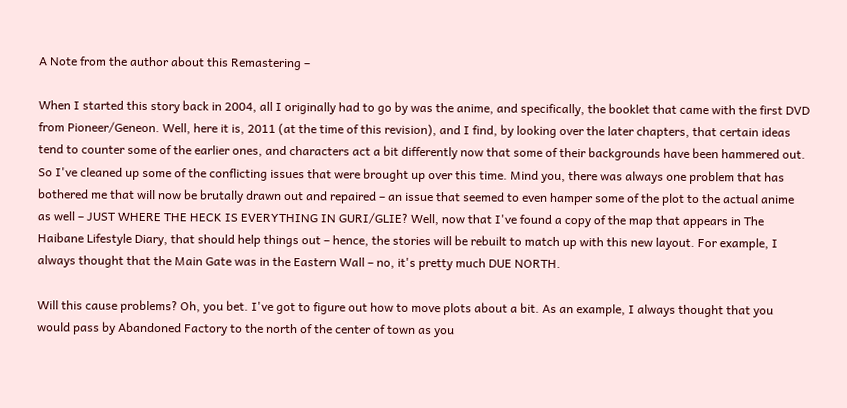A Note from the author about this Remastering –

When I started this story back in 2004, all I originally had to go by was the anime, and specifically, the booklet that came with the first DVD from Pioneer/Geneon. Well, here it is, 2011 (at the time of this revision), and I find, by looking over the later chapters, that certain ideas tend to counter some of the earlier ones, and characters act a bit differently now that some of their backgrounds have been hammered out. So I've cleaned up some of the conflicting issues that were brought up over this time. Mind you, there was always one problem that has bothered me that will now be brutally drawn out and repaired – an issue that seemed to even hamper some of the plot to the actual anime as well – JUST WHERE THE HECK IS EVERYTHING IN GURI/GLIE? Well, now that I've found a copy of the map that appears in The Haibane Lifestyle Diary, that should help things out – hence, the stories will be rebuilt to match up with this new layout. For example, I always thought that the Main Gate was in the Eastern Wall – no, it's pretty much DUE NORTH.

Will this cause problems? Oh, you bet. I've got to figure out how to move plots about a bit. As an example, I always thought that you would pass by Abandoned Factory to the north of the center of town as you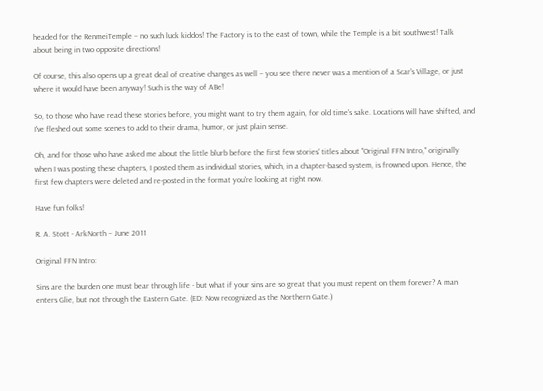headed for the RenmeiTemple – no such luck kiddos! The Factory is to the east of town, while the Temple is a bit southwest! Talk about being in two opposite directions!

Of course, this also opens up a great deal of creative changes as well – you see there never was a mention of a Scar's Village, or just where it would have been anyway! Such is the way of ABe!

So, to those who have read these stories before, you might want to try them again, for old time's sake. Locations will have shifted, and I've fleshed out some scenes to add to their drama, humor, or just plain sense.

Oh, and for those who have asked me about the little blurb before the first few stories' titles about "Original FFN Intro," originally when I was posting these chapters, I posted them as individual stories, which, in a chapter-based system, is frowned upon. Hence, the first few chapters were deleted and re-posted in the format you're looking at right now.

Have fun folks!

R. A. Stott - ArkNorth – June 2011

Original FFN Intro:

Sins are the burden one must bear through life - but what if your sins are so great that you must repent on them forever? A man enters Glie, but not through the Eastern Gate. (ED: Now recognized as the Northern Gate.)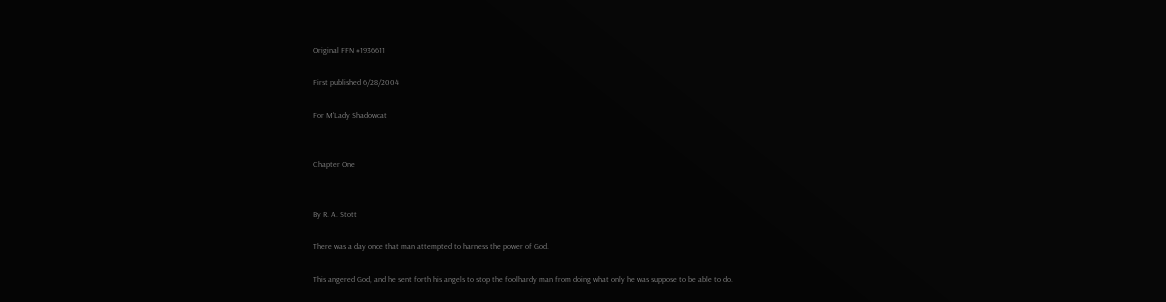Original FFN #1936611

First published 6/28/2004

For M'Lady Shadowcat


Chapter One


By R. A. Stott

There was a day once that man attempted to harness the power of God.

This angered God, and he sent forth his angels to stop the foolhardy man from doing what only he was suppose to be able to do.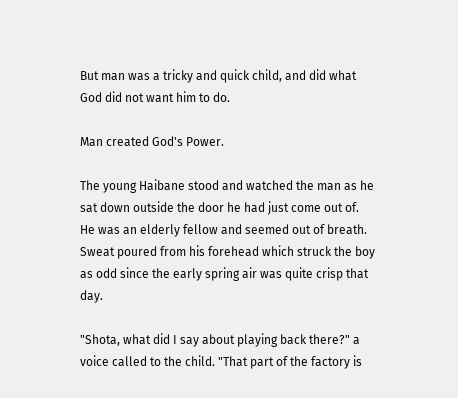But man was a tricky and quick child, and did what God did not want him to do.

Man created God's Power.

The young Haibane stood and watched the man as he sat down outside the door he had just come out of. He was an elderly fellow and seemed out of breath. Sweat poured from his forehead which struck the boy as odd since the early spring air was quite crisp that day.

"Shota, what did I say about playing back there?" a voice called to the child. "That part of the factory is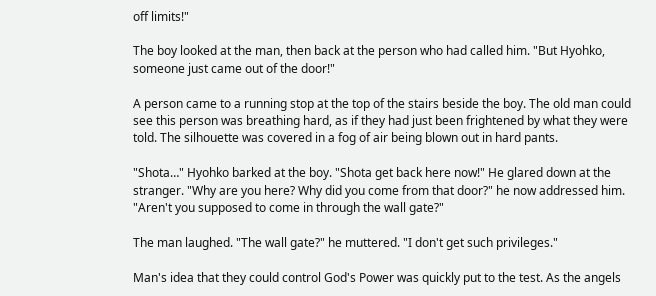off limits!"

The boy looked at the man, then back at the person who had called him. "But Hyohko, someone just came out of the door!"

A person came to a running stop at the top of the stairs beside the boy. The old man could see this person was breathing hard, as if they had just been frightened by what they were told. The silhouette was covered in a fog of air being blown out in hard pants.

"Shota…" Hyohko barked at the boy. "Shota get back here now!" He glared down at the stranger. "Why are you here? Why did you come from that door?" he now addressed him. "Aren't you supposed to come in through the wall gate?"

The man laughed. "The wall gate?" he muttered. "I don't get such privileges."

Man's idea that they could control God's Power was quickly put to the test. As the angels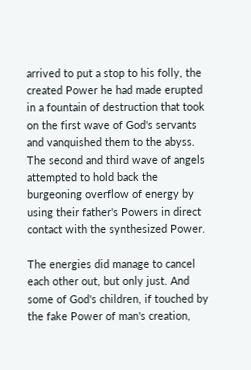arrived to put a stop to his folly, the created Power he had made erupted in a fountain of destruction that took on the first wave of God's servants and vanquished them to the abyss. The second and third wave of angels attempted to hold back the burgeoning overflow of energy by using their father's Powers in direct contact with the synthesized Power.

The energies did manage to cancel each other out, but only just. And some of God's children, if touched by the fake Power of man's creation,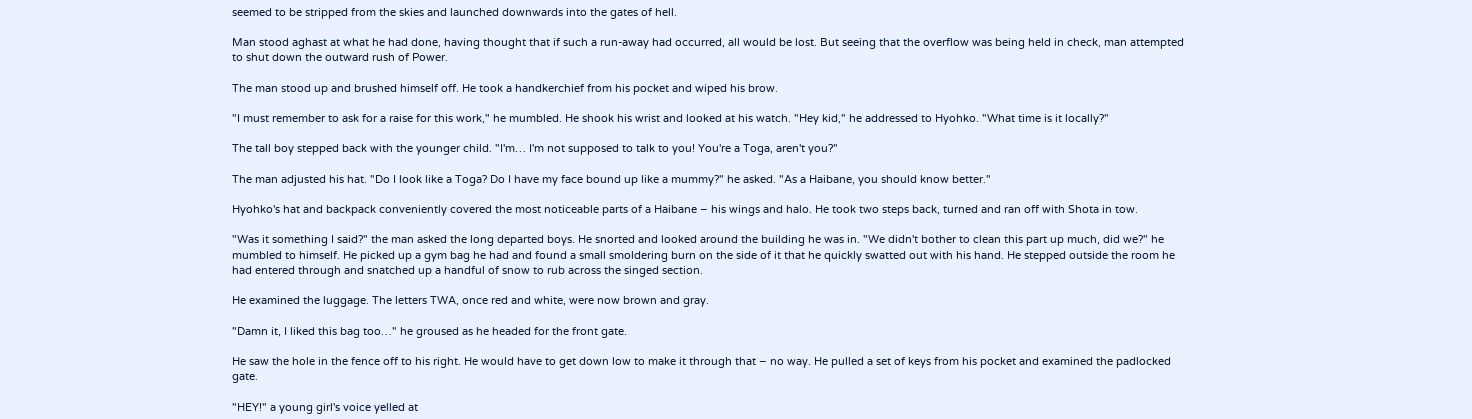seemed to be stripped from the skies and launched downwards into the gates of hell.

Man stood aghast at what he had done, having thought that if such a run-away had occurred, all would be lost. But seeing that the overflow was being held in check, man attempted to shut down the outward rush of Power.

The man stood up and brushed himself off. He took a handkerchief from his pocket and wiped his brow.

"I must remember to ask for a raise for this work," he mumbled. He shook his wrist and looked at his watch. "Hey kid," he addressed to Hyohko. "What time is it locally?"

The tall boy stepped back with the younger child. "I'm… I'm not supposed to talk to you! You're a Toga, aren't you?"

The man adjusted his hat. "Do I look like a Toga? Do I have my face bound up like a mummy?" he asked. "As a Haibane, you should know better."

Hyohko's hat and backpack conveniently covered the most noticeable parts of a Haibane – his wings and halo. He took two steps back, turned and ran off with Shota in tow.

"Was it something I said?" the man asked the long departed boys. He snorted and looked around the building he was in. "We didn't bother to clean this part up much, did we?" he mumbled to himself. He picked up a gym bag he had and found a small smoldering burn on the side of it that he quickly swatted out with his hand. He stepped outside the room he had entered through and snatched up a handful of snow to rub across the singed section.

He examined the luggage. The letters TWA, once red and white, were now brown and gray.

"Damn it, I liked this bag too…" he groused as he headed for the front gate.

He saw the hole in the fence off to his right. He would have to get down low to make it through that – no way. He pulled a set of keys from his pocket and examined the padlocked gate.

"HEY!" a young girl's voice yelled at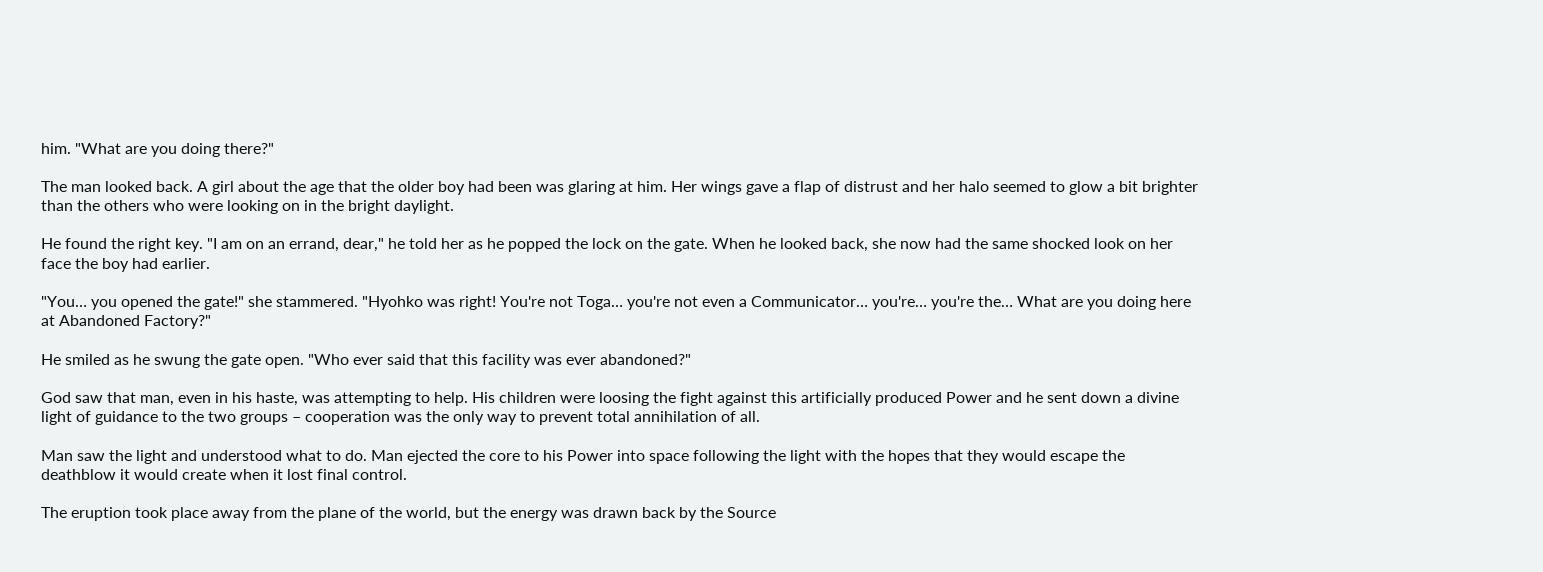him. "What are you doing there?"

The man looked back. A girl about the age that the older boy had been was glaring at him. Her wings gave a flap of distrust and her halo seemed to glow a bit brighter than the others who were looking on in the bright daylight.

He found the right key. "I am on an errand, dear," he told her as he popped the lock on the gate. When he looked back, she now had the same shocked look on her face the boy had earlier.

"You… you opened the gate!" she stammered. "Hyohko was right! You're not Toga… you're not even a Communicator… you're… you're the… What are you doing here at Abandoned Factory?"

He smiled as he swung the gate open. "Who ever said that this facility was ever abandoned?"

God saw that man, even in his haste, was attempting to help. His children were loosing the fight against this artificially produced Power and he sent down a divine light of guidance to the two groups – cooperation was the only way to prevent total annihilation of all.

Man saw the light and understood what to do. Man ejected the core to his Power into space following the light with the hopes that they would escape the deathblow it would create when it lost final control.

The eruption took place away from the plane of the world, but the energy was drawn back by the Source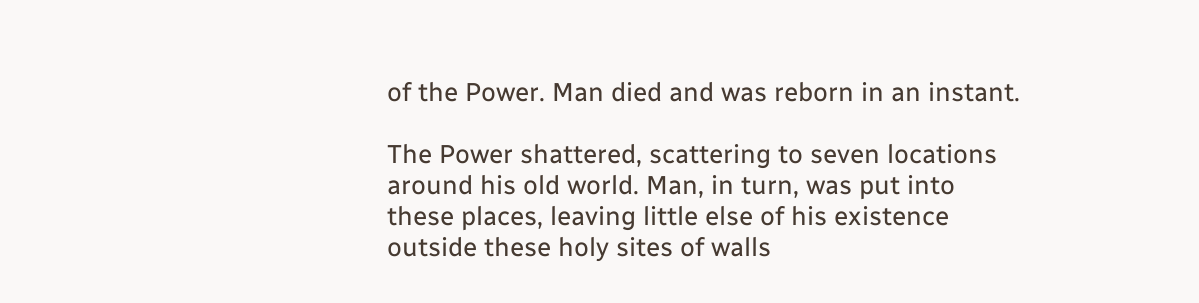of the Power. Man died and was reborn in an instant.

The Power shattered, scattering to seven locations around his old world. Man, in turn, was put into these places, leaving little else of his existence outside these holy sites of walls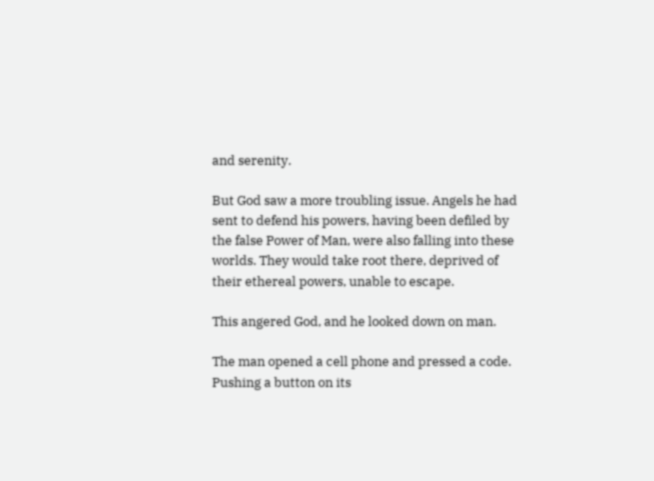and serenity.

But God saw a more troubling issue. Angels he had sent to defend his powers, having been defiled by the false Power of Man, were also falling into these worlds. They would take root there, deprived of their ethereal powers, unable to escape.

This angered God, and he looked down on man.

The man opened a cell phone and pressed a code. Pushing a button on its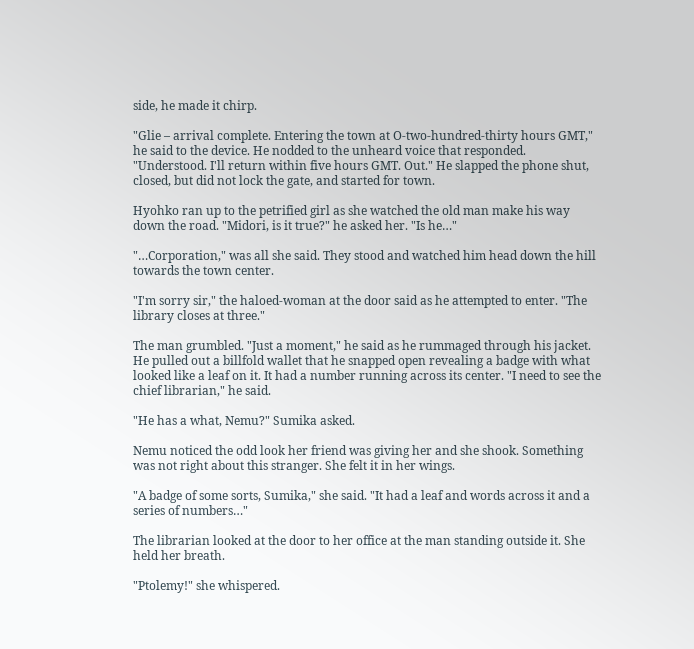side, he made it chirp.

"Glie – arrival complete. Entering the town at O-two-hundred-thirty hours GMT," he said to the device. He nodded to the unheard voice that responded. "Understood. I'll return within five hours GMT. Out." He slapped the phone shut, closed, but did not lock the gate, and started for town.

Hyohko ran up to the petrified girl as she watched the old man make his way down the road. "Midori, is it true?" he asked her. "Is he…"

"…Corporation," was all she said. They stood and watched him head down the hill towards the town center.

"I'm sorry sir," the haloed-woman at the door said as he attempted to enter. "The library closes at three."

The man grumbled. "Just a moment," he said as he rummaged through his jacket. He pulled out a billfold wallet that he snapped open revealing a badge with what looked like a leaf on it. It had a number running across its center. "I need to see the chief librarian," he said.

"He has a what, Nemu?" Sumika asked.

Nemu noticed the odd look her friend was giving her and she shook. Something was not right about this stranger. She felt it in her wings.

"A badge of some sorts, Sumika," she said. "It had a leaf and words across it and a series of numbers…"

The librarian looked at the door to her office at the man standing outside it. She held her breath.

"Ptolemy!" she whispered.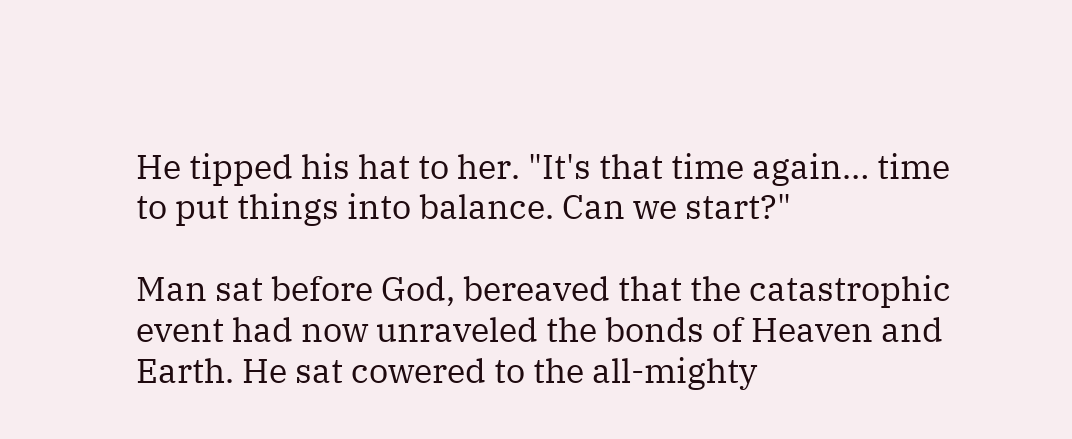He tipped his hat to her. "It's that time again… time to put things into balance. Can we start?"

Man sat before God, bereaved that the catastrophic event had now unraveled the bonds of Heaven and Earth. He sat cowered to the all-mighty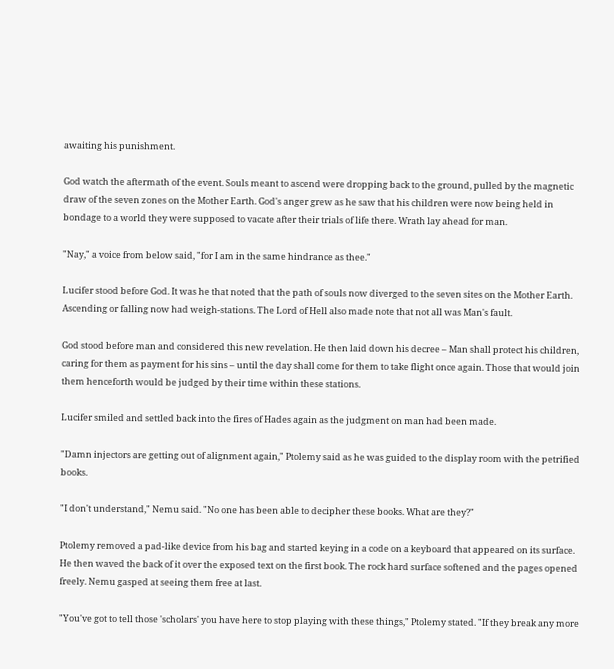awaiting his punishment.

God watch the aftermath of the event. Souls meant to ascend were dropping back to the ground, pulled by the magnetic draw of the seven zones on the Mother Earth. God's anger grew as he saw that his children were now being held in bondage to a world they were supposed to vacate after their trials of life there. Wrath lay ahead for man.

"Nay," a voice from below said, "for I am in the same hindrance as thee."

Lucifer stood before God. It was he that noted that the path of souls now diverged to the seven sites on the Mother Earth. Ascending or falling now had weigh-stations. The Lord of Hell also made note that not all was Man's fault.

God stood before man and considered this new revelation. He then laid down his decree – Man shall protect his children, caring for them as payment for his sins – until the day shall come for them to take flight once again. Those that would join them henceforth would be judged by their time within these stations.

Lucifer smiled and settled back into the fires of Hades again as the judgment on man had been made.

"Damn injectors are getting out of alignment again," Ptolemy said as he was guided to the display room with the petrified books.

"I don't understand," Nemu said. "No one has been able to decipher these books. What are they?"

Ptolemy removed a pad-like device from his bag and started keying in a code on a keyboard that appeared on its surface. He then waved the back of it over the exposed text on the first book. The rock hard surface softened and the pages opened freely. Nemu gasped at seeing them free at last.

"You've got to tell those 'scholars' you have here to stop playing with these things," Ptolemy stated. "If they break any more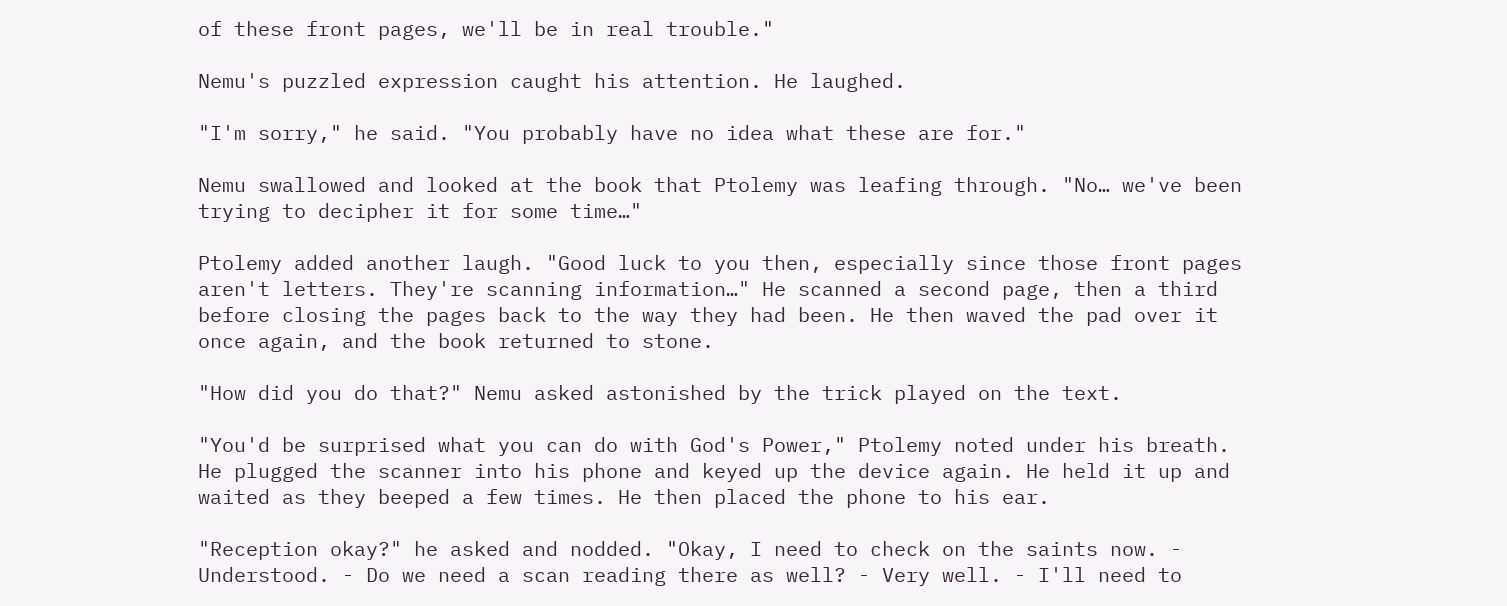of these front pages, we'll be in real trouble."

Nemu's puzzled expression caught his attention. He laughed.

"I'm sorry," he said. "You probably have no idea what these are for."

Nemu swallowed and looked at the book that Ptolemy was leafing through. "No… we've been trying to decipher it for some time…"

Ptolemy added another laugh. "Good luck to you then, especially since those front pages aren't letters. They're scanning information…" He scanned a second page, then a third before closing the pages back to the way they had been. He then waved the pad over it once again, and the book returned to stone.

"How did you do that?" Nemu asked astonished by the trick played on the text.

"You'd be surprised what you can do with God's Power," Ptolemy noted under his breath. He plugged the scanner into his phone and keyed up the device again. He held it up and waited as they beeped a few times. He then placed the phone to his ear.

"Reception okay?" he asked and nodded. "Okay, I need to check on the saints now. - Understood. - Do we need a scan reading there as well? - Very well. - I'll need to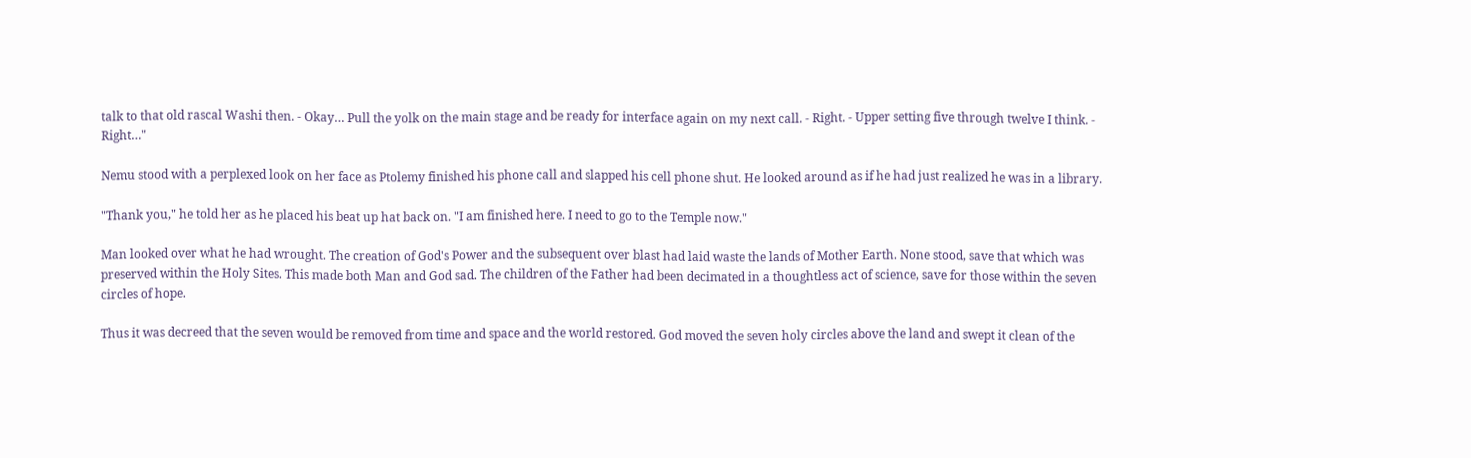talk to that old rascal Washi then. - Okay… Pull the yolk on the main stage and be ready for interface again on my next call. - Right. - Upper setting five through twelve I think. - Right…"

Nemu stood with a perplexed look on her face as Ptolemy finished his phone call and slapped his cell phone shut. He looked around as if he had just realized he was in a library.

"Thank you," he told her as he placed his beat up hat back on. "I am finished here. I need to go to the Temple now."

Man looked over what he had wrought. The creation of God's Power and the subsequent over blast had laid waste the lands of Mother Earth. None stood, save that which was preserved within the Holy Sites. This made both Man and God sad. The children of the Father had been decimated in a thoughtless act of science, save for those within the seven circles of hope.

Thus it was decreed that the seven would be removed from time and space and the world restored. God moved the seven holy circles above the land and swept it clean of the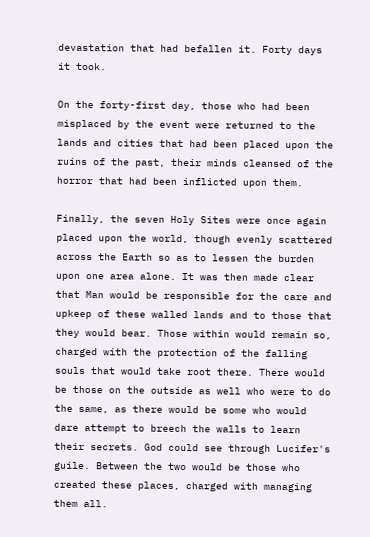devastation that had befallen it. Forty days it took.

On the forty-first day, those who had been misplaced by the event were returned to the lands and cities that had been placed upon the ruins of the past, their minds cleansed of the horror that had been inflicted upon them.

Finally, the seven Holy Sites were once again placed upon the world, though evenly scattered across the Earth so as to lessen the burden upon one area alone. It was then made clear that Man would be responsible for the care and upkeep of these walled lands and to those that they would bear. Those within would remain so, charged with the protection of the falling souls that would take root there. There would be those on the outside as well who were to do the same, as there would be some who would dare attempt to breech the walls to learn their secrets. God could see through Lucifer's guile. Between the two would be those who created these places, charged with managing them all.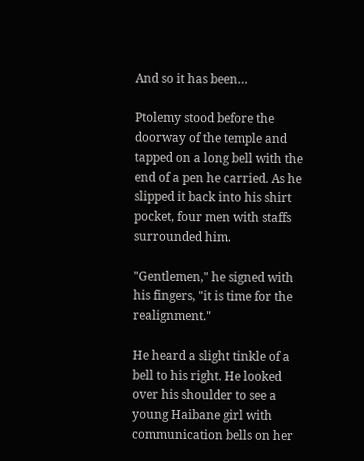And so it has been…

Ptolemy stood before the doorway of the temple and tapped on a long bell with the end of a pen he carried. As he slipped it back into his shirt pocket, four men with staffs surrounded him.

"Gentlemen," he signed with his fingers, "it is time for the realignment."

He heard a slight tinkle of a bell to his right. He looked over his shoulder to see a young Haibane girl with communication bells on her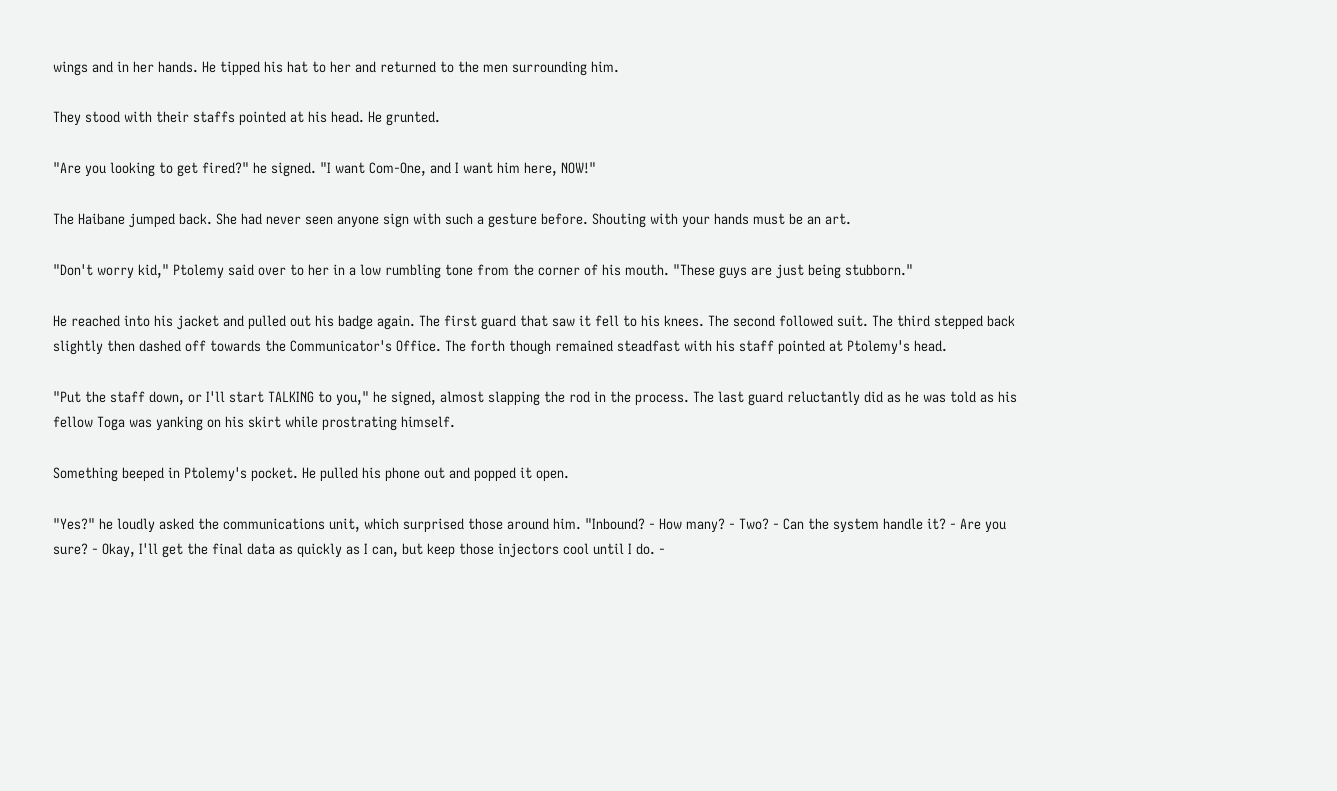wings and in her hands. He tipped his hat to her and returned to the men surrounding him.

They stood with their staffs pointed at his head. He grunted.

"Are you looking to get fired?" he signed. "I want Com-One, and I want him here, NOW!"

The Haibane jumped back. She had never seen anyone sign with such a gesture before. Shouting with your hands must be an art.

"Don't worry kid," Ptolemy said over to her in a low rumbling tone from the corner of his mouth. "These guys are just being stubborn."

He reached into his jacket and pulled out his badge again. The first guard that saw it fell to his knees. The second followed suit. The third stepped back slightly then dashed off towards the Communicator's Office. The forth though remained steadfast with his staff pointed at Ptolemy's head.

"Put the staff down, or I'll start TALKING to you," he signed, almost slapping the rod in the process. The last guard reluctantly did as he was told as his fellow Toga was yanking on his skirt while prostrating himself.

Something beeped in Ptolemy's pocket. He pulled his phone out and popped it open.

"Yes?" he loudly asked the communications unit, which surprised those around him. "Inbound? - How many? - Two? - Can the system handle it? - Are you sure? - Okay, I'll get the final data as quickly as I can, but keep those injectors cool until I do. -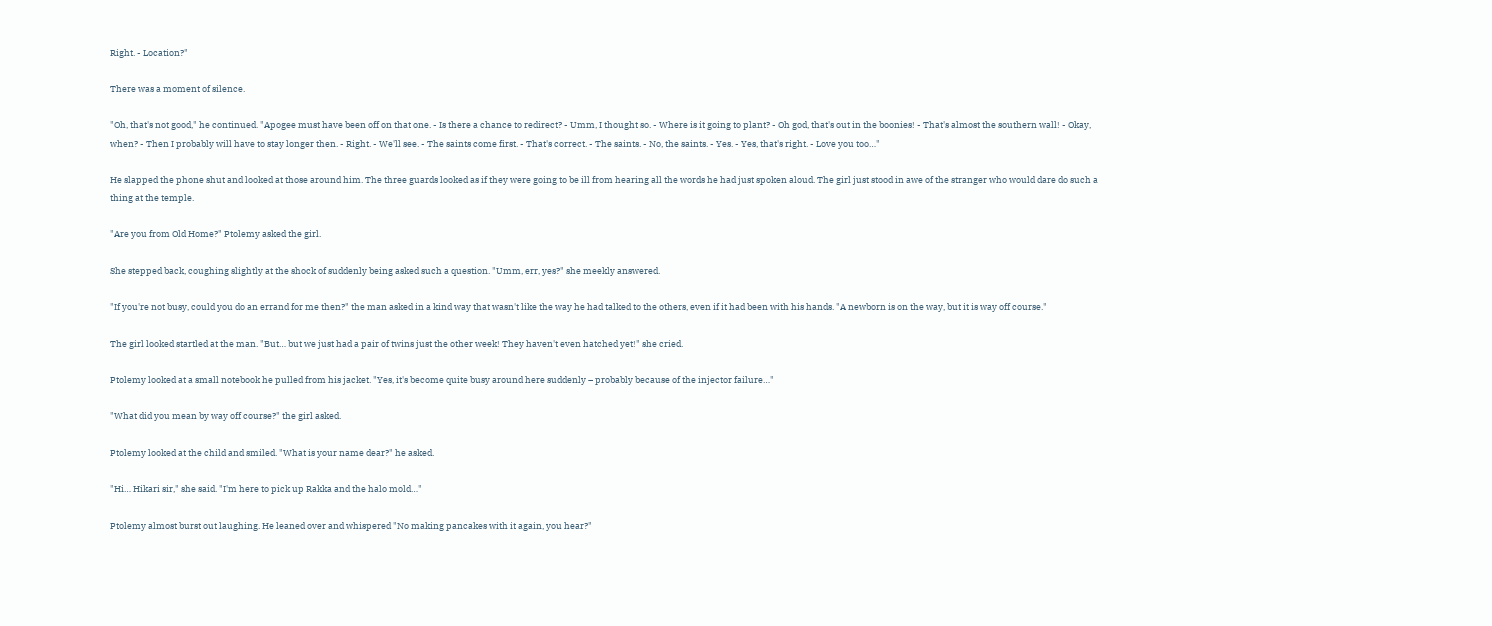Right. - Location?"

There was a moment of silence.

"Oh, that's not good," he continued. "Apogee must have been off on that one. - Is there a chance to redirect? - Umm, I thought so. - Where is it going to plant? - Oh god, that's out in the boonies! - That's almost the southern wall! - Okay, when? - Then I probably will have to stay longer then. - Right. - We'll see. - The saints come first. - That's correct. - The saints. - No, the saints. - Yes. - Yes, that's right. - Love you too…"

He slapped the phone shut and looked at those around him. The three guards looked as if they were going to be ill from hearing all the words he had just spoken aloud. The girl just stood in awe of the stranger who would dare do such a thing at the temple.

"Are you from Old Home?" Ptolemy asked the girl.

She stepped back, coughing slightly at the shock of suddenly being asked such a question. "Umm, err, yes?" she meekly answered.

"If you're not busy, could you do an errand for me then?" the man asked in a kind way that wasn't like the way he had talked to the others, even if it had been with his hands. "A newborn is on the way, but it is way off course."

The girl looked startled at the man. "But… but we just had a pair of twins just the other week! They haven't even hatched yet!" she cried.

Ptolemy looked at a small notebook he pulled from his jacket. "Yes, it's become quite busy around here suddenly – probably because of the injector failure…"

"What did you mean by way off course?" the girl asked.

Ptolemy looked at the child and smiled. "What is your name dear?" he asked.

"Hi… Hikari sir," she said. "I'm here to pick up Rakka and the halo mold…"

Ptolemy almost burst out laughing. He leaned over and whispered "No making pancakes with it again, you hear?"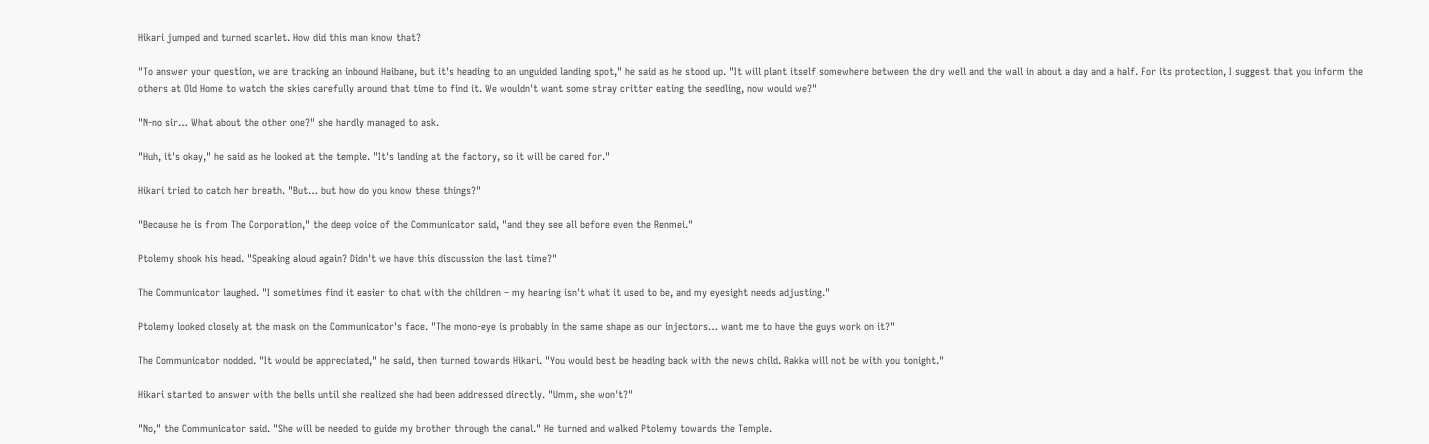Hikari jumped and turned scarlet. How did this man know that?

"To answer your question, we are tracking an inbound Haibane, but it's heading to an unguided landing spot," he said as he stood up. "It will plant itself somewhere between the dry well and the wall in about a day and a half. For its protection, I suggest that you inform the others at Old Home to watch the skies carefully around that time to find it. We wouldn't want some stray critter eating the seedling, now would we?"

"N-no sir… What about the other one?" she hardly managed to ask.

"Huh, it's okay," he said as he looked at the temple. "It's landing at the factory, so it will be cared for."

Hikari tried to catch her breath. "But… but how do you know these things?"

"Because he is from The Corporation," the deep voice of the Communicator said, "and they see all before even the Renmei."

Ptolemy shook his head. "Speaking aloud again? Didn't we have this discussion the last time?"

The Communicator laughed. "I sometimes find it easier to chat with the children – my hearing isn't what it used to be, and my eyesight needs adjusting."

Ptolemy looked closely at the mask on the Communicator's face. "The mono-eye is probably in the same shape as our injectors… want me to have the guys work on it?"

The Communicator nodded. "It would be appreciated," he said, then turned towards Hikari. "You would best be heading back with the news child. Rakka will not be with you tonight."

Hikari started to answer with the bells until she realized she had been addressed directly. "Umm, she won't?"

"No," the Communicator said. "She will be needed to guide my brother through the canal." He turned and walked Ptolemy towards the Temple.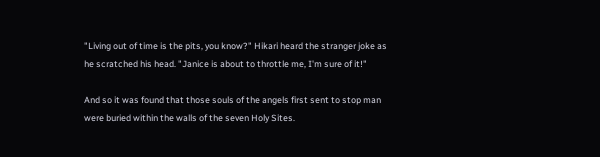"Living out of time is the pits, you know?" Hikari heard the stranger joke as he scratched his head. "Janice is about to throttle me, I'm sure of it!"

And so it was found that those souls of the angels first sent to stop man were buried within the walls of the seven Holy Sites.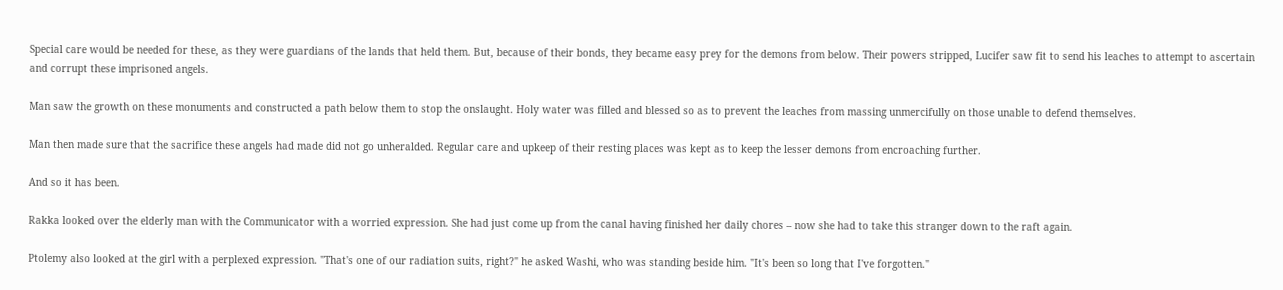Special care would be needed for these, as they were guardians of the lands that held them. But, because of their bonds, they became easy prey for the demons from below. Their powers stripped, Lucifer saw fit to send his leaches to attempt to ascertain and corrupt these imprisoned angels.

Man saw the growth on these monuments and constructed a path below them to stop the onslaught. Holy water was filled and blessed so as to prevent the leaches from massing unmercifully on those unable to defend themselves.

Man then made sure that the sacrifice these angels had made did not go unheralded. Regular care and upkeep of their resting places was kept as to keep the lesser demons from encroaching further.

And so it has been.

Rakka looked over the elderly man with the Communicator with a worried expression. She had just come up from the canal having finished her daily chores – now she had to take this stranger down to the raft again.

Ptolemy also looked at the girl with a perplexed expression. "That's one of our radiation suits, right?" he asked Washi, who was standing beside him. "It's been so long that I've forgotten."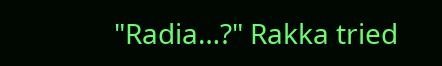"Radia…?" Rakka tried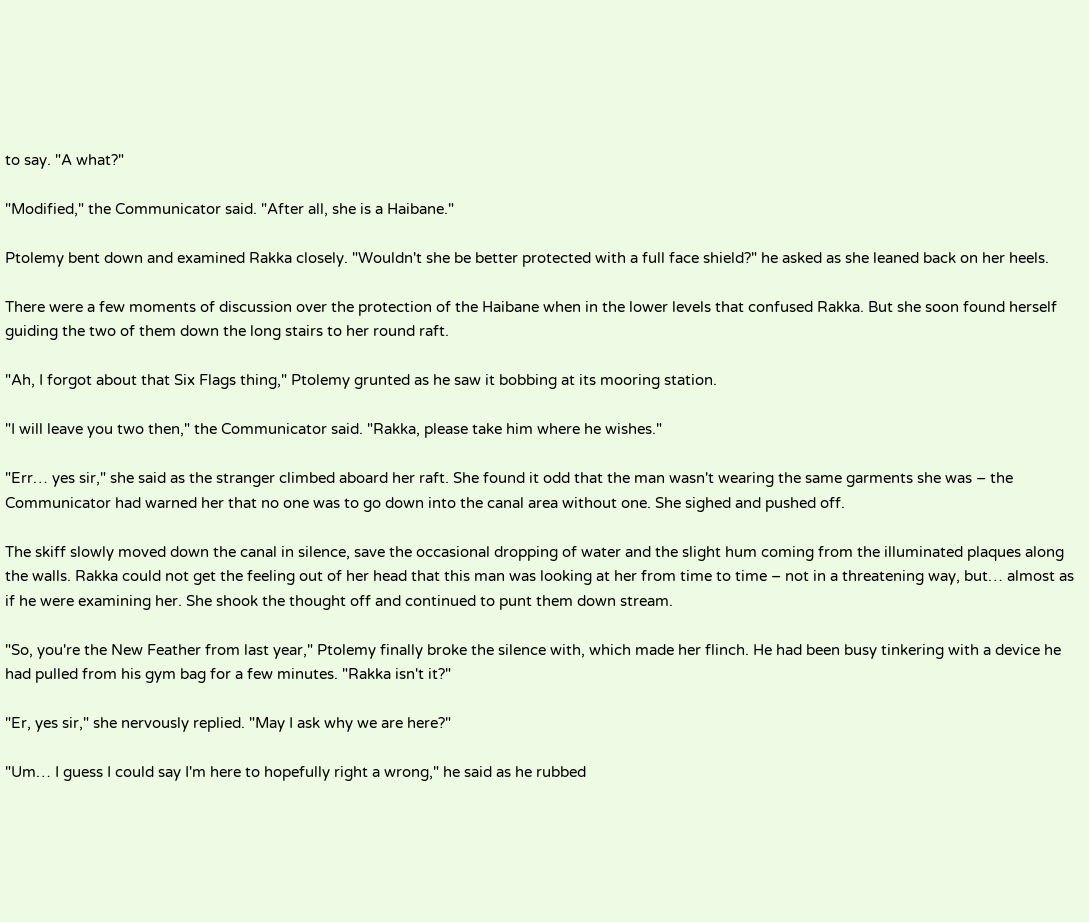to say. "A what?"

"Modified," the Communicator said. "After all, she is a Haibane."

Ptolemy bent down and examined Rakka closely. "Wouldn't she be better protected with a full face shield?" he asked as she leaned back on her heels.

There were a few moments of discussion over the protection of the Haibane when in the lower levels that confused Rakka. But she soon found herself guiding the two of them down the long stairs to her round raft.

"Ah, I forgot about that Six Flags thing," Ptolemy grunted as he saw it bobbing at its mooring station.

"I will leave you two then," the Communicator said. "Rakka, please take him where he wishes."

"Err… yes sir," she said as the stranger climbed aboard her raft. She found it odd that the man wasn't wearing the same garments she was – the Communicator had warned her that no one was to go down into the canal area without one. She sighed and pushed off.

The skiff slowly moved down the canal in silence, save the occasional dropping of water and the slight hum coming from the illuminated plaques along the walls. Rakka could not get the feeling out of her head that this man was looking at her from time to time – not in a threatening way, but… almost as if he were examining her. She shook the thought off and continued to punt them down stream.

"So, you're the New Feather from last year," Ptolemy finally broke the silence with, which made her flinch. He had been busy tinkering with a device he had pulled from his gym bag for a few minutes. "Rakka isn't it?"

"Er, yes sir," she nervously replied. "May I ask why we are here?"

"Um… I guess I could say I'm here to hopefully right a wrong," he said as he rubbed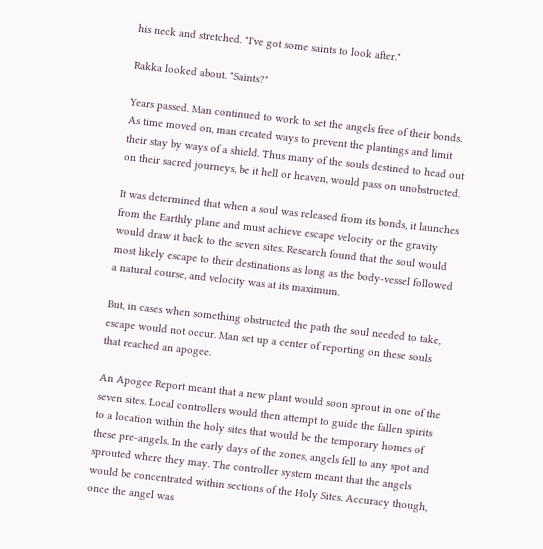his neck and stretched. "I've got some saints to look after."

Rakka looked about. "Saints?"

Years passed. Man continued to work to set the angels free of their bonds. As time moved on, man created ways to prevent the plantings and limit their stay by ways of a shield. Thus many of the souls destined to head out on their sacred journeys, be it hell or heaven, would pass on unobstructed.

It was determined that when a soul was released from its bonds, it launches from the Earthly plane and must achieve escape velocity or the gravity would draw it back to the seven sites. Research found that the soul would most likely escape to their destinations as long as the body-vessel followed a natural course, and velocity was at its maximum.

But, in cases when something obstructed the path the soul needed to take, escape would not occur. Man set up a center of reporting on these souls that reached an apogee.

An Apogee Report meant that a new plant would soon sprout in one of the seven sites. Local controllers would then attempt to guide the fallen spirits to a location within the holy sites that would be the temporary homes of these pre-angels. In the early days of the zones, angels fell to any spot and sprouted where they may. The controller system meant that the angels would be concentrated within sections of the Holy Sites. Accuracy though, once the angel was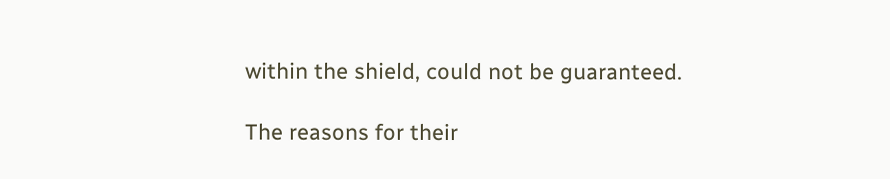within the shield, could not be guaranteed.

The reasons for their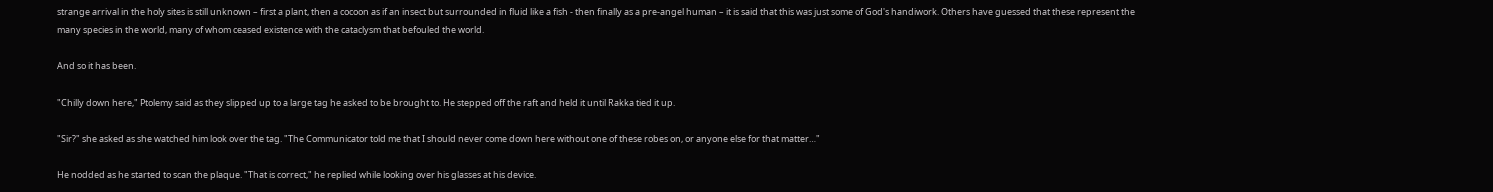strange arrival in the holy sites is still unknown – first a plant, then a cocoon as if an insect but surrounded in fluid like a fish - then finally as a pre-angel human – it is said that this was just some of God's handiwork. Others have guessed that these represent the many species in the world, many of whom ceased existence with the cataclysm that befouled the world.

And so it has been.

"Chilly down here," Ptolemy said as they slipped up to a large tag he asked to be brought to. He stepped off the raft and held it until Rakka tied it up.

"Sir?" she asked as she watched him look over the tag. "The Communicator told me that I should never come down here without one of these robes on, or anyone else for that matter…"

He nodded as he started to scan the plaque. "That is correct," he replied while looking over his glasses at his device.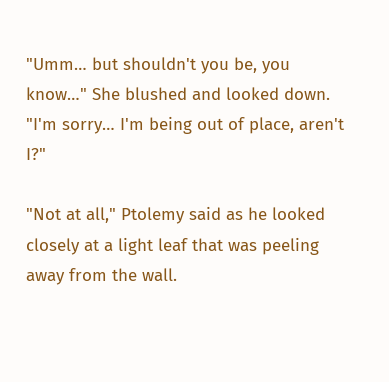"Umm… but shouldn't you be, you know…" She blushed and looked down. "I'm sorry… I'm being out of place, aren't I?"

"Not at all," Ptolemy said as he looked closely at a light leaf that was peeling away from the wall.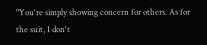"You're simply showing concern for others. As for the suit, I don't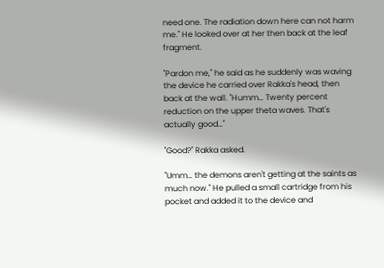need one. The radiation down here can not harm me." He looked over at her then back at the leaf fragment.

"Pardon me," he said as he suddenly was waving the device he carried over Rakka's head, then back at the wall. "Humm… Twenty percent reduction on the upper theta waves. That's actually good…"

"Good?" Rakka asked.

"Umm… the demons aren't getting at the saints as much now." He pulled a small cartridge from his pocket and added it to the device and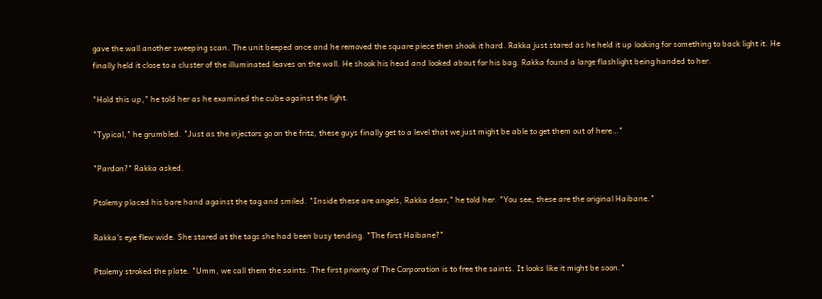gave the wall another sweeping scan. The unit beeped once and he removed the square piece then shook it hard. Rakka just stared as he held it up looking for something to back light it. He finally held it close to a cluster of the illuminated leaves on the wall. He shook his head and looked about for his bag. Rakka found a large flashlight being handed to her.

"Hold this up," he told her as he examined the cube against the light.

"Typical," he grumbled. "Just as the injectors go on the fritz, these guys finally get to a level that we just might be able to get them out of here…"

"Pardon?" Rakka asked.

Ptolemy placed his bare hand against the tag and smiled. "Inside these are angels, Rakka dear," he told her. "You see, these are the original Haibane."

Rakka's eye flew wide. She stared at the tags she had been busy tending. "The first Haibane?"

Ptolemy stroked the plate. "Umm, we call them the saints. The first priority of The Corporation is to free the saints. It looks like it might be soon."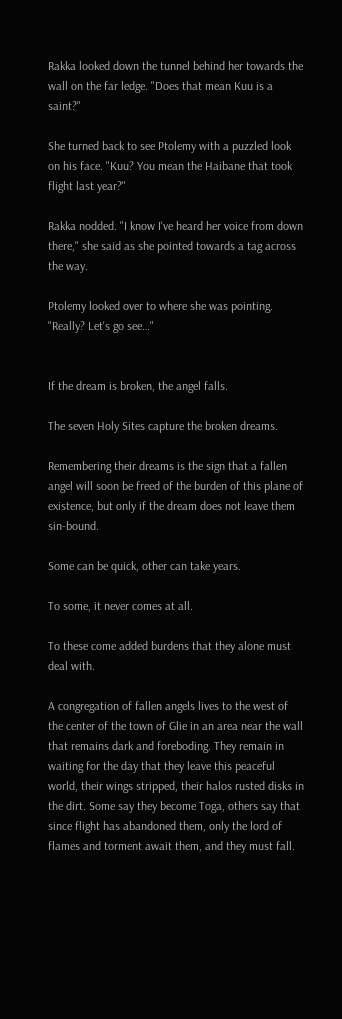Rakka looked down the tunnel behind her towards the wall on the far ledge. "Does that mean Kuu is a saint?"

She turned back to see Ptolemy with a puzzled look on his face. "Kuu? You mean the Haibane that took flight last year?"

Rakka nodded. "I know I've heard her voice from down there," she said as she pointed towards a tag across the way.

Ptolemy looked over to where she was pointing. "Really? Let's go see…"


If the dream is broken, the angel falls.

The seven Holy Sites capture the broken dreams.

Remembering their dreams is the sign that a fallen angel will soon be freed of the burden of this plane of existence, but only if the dream does not leave them sin-bound.

Some can be quick, other can take years.

To some, it never comes at all.

To these come added burdens that they alone must deal with.

A congregation of fallen angels lives to the west of the center of the town of Glie in an area near the wall that remains dark and foreboding. They remain in waiting for the day that they leave this peaceful world, their wings stripped, their halos rusted disks in the dirt. Some say they become Toga, others say that since flight has abandoned them, only the lord of flames and torment await them, and they must fall.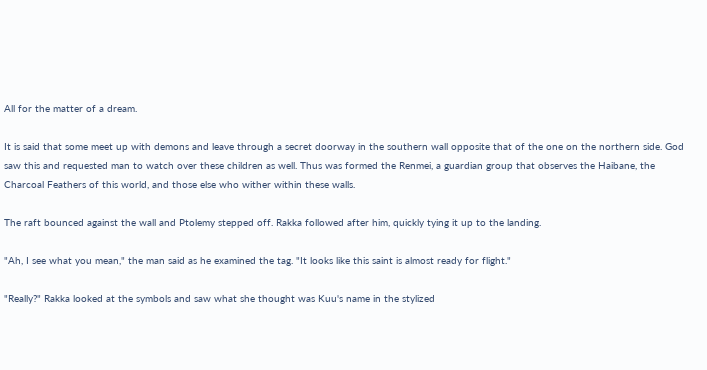All for the matter of a dream.

It is said that some meet up with demons and leave through a secret doorway in the southern wall opposite that of the one on the northern side. God saw this and requested man to watch over these children as well. Thus was formed the Renmei, a guardian group that observes the Haibane, the Charcoal Feathers of this world, and those else who wither within these walls.

The raft bounced against the wall and Ptolemy stepped off. Rakka followed after him, quickly tying it up to the landing.

"Ah, I see what you mean," the man said as he examined the tag. "It looks like this saint is almost ready for flight."

"Really?" Rakka looked at the symbols and saw what she thought was Kuu's name in the stylized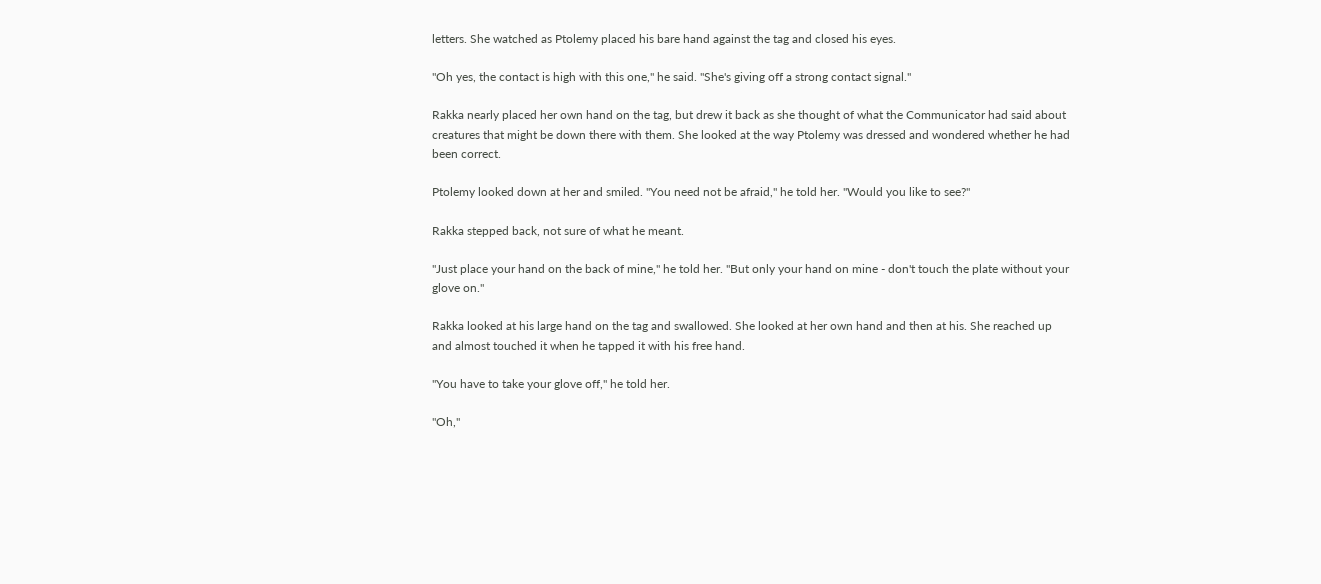letters. She watched as Ptolemy placed his bare hand against the tag and closed his eyes.

"Oh yes, the contact is high with this one," he said. "She's giving off a strong contact signal."

Rakka nearly placed her own hand on the tag, but drew it back as she thought of what the Communicator had said about creatures that might be down there with them. She looked at the way Ptolemy was dressed and wondered whether he had been correct.

Ptolemy looked down at her and smiled. "You need not be afraid," he told her. "Would you like to see?"

Rakka stepped back, not sure of what he meant.

"Just place your hand on the back of mine," he told her. "But only your hand on mine - don't touch the plate without your glove on."

Rakka looked at his large hand on the tag and swallowed. She looked at her own hand and then at his. She reached up and almost touched it when he tapped it with his free hand.

"You have to take your glove off," he told her.

"Oh,"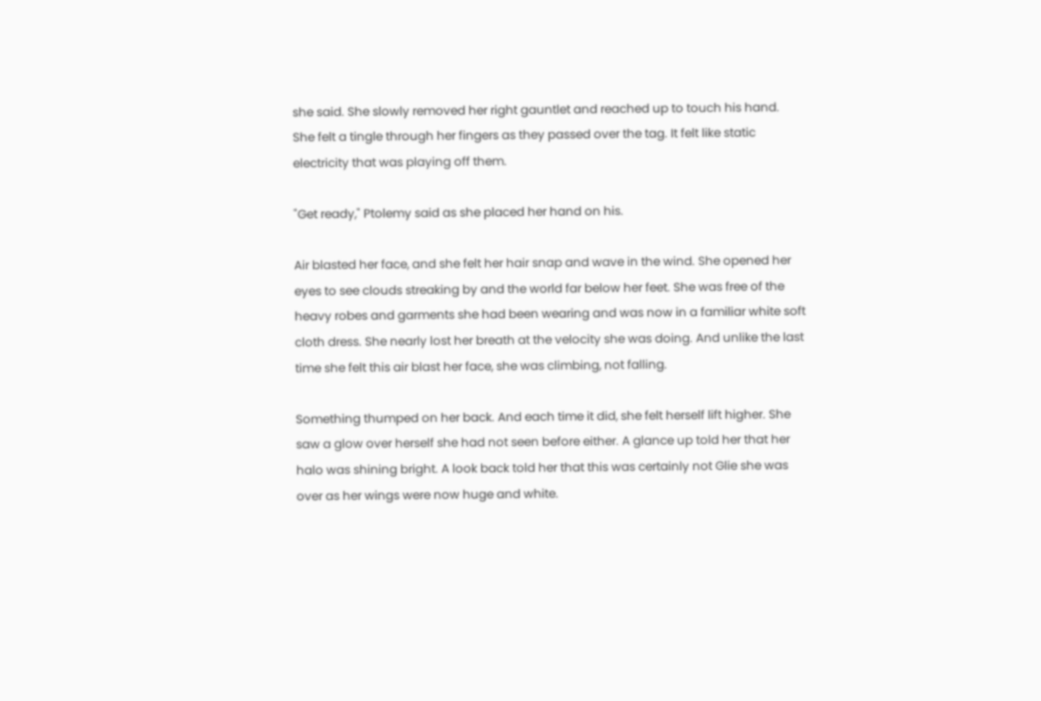she said. She slowly removed her right gauntlet and reached up to touch his hand. She felt a tingle through her fingers as they passed over the tag. It felt like static electricity that was playing off them.

"Get ready," Ptolemy said as she placed her hand on his.

Air blasted her face, and she felt her hair snap and wave in the wind. She opened her eyes to see clouds streaking by and the world far below her feet. She was free of the heavy robes and garments she had been wearing and was now in a familiar white soft cloth dress. She nearly lost her breath at the velocity she was doing. And unlike the last time she felt this air blast her face, she was climbing, not falling.

Something thumped on her back. And each time it did, she felt herself lift higher. She saw a glow over herself she had not seen before either. A glance up told her that her halo was shining bright. A look back told her that this was certainly not Glie she was over as her wings were now huge and white.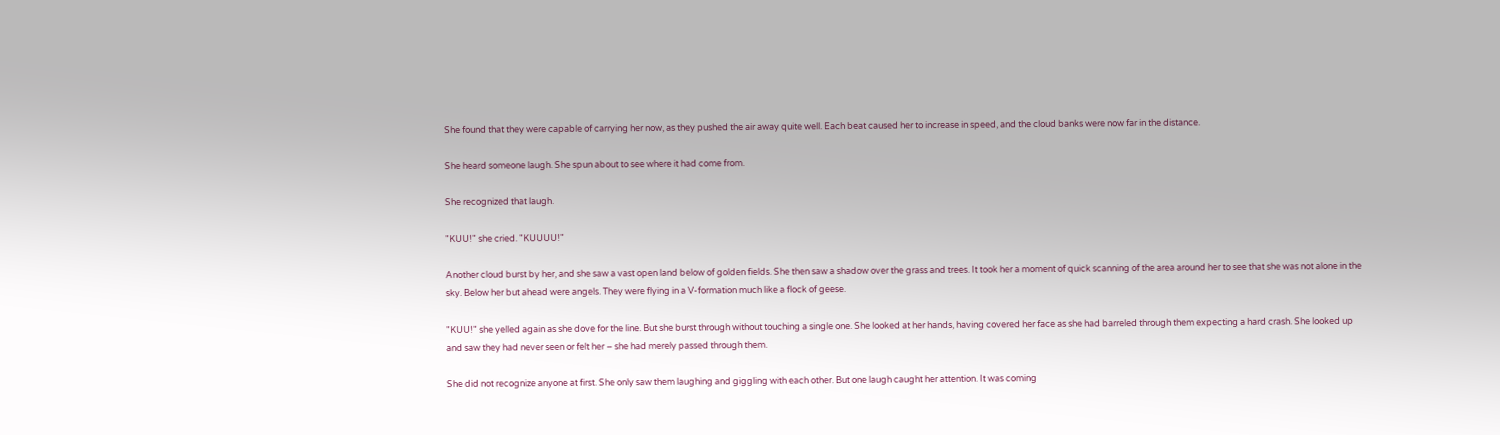She found that they were capable of carrying her now, as they pushed the air away quite well. Each beat caused her to increase in speed, and the cloud banks were now far in the distance.

She heard someone laugh. She spun about to see where it had come from.

She recognized that laugh.

"KUU!" she cried. "KUUUU!"

Another cloud burst by her, and she saw a vast open land below of golden fields. She then saw a shadow over the grass and trees. It took her a moment of quick scanning of the area around her to see that she was not alone in the sky. Below her but ahead were angels. They were flying in a V-formation much like a flock of geese.

"KUU!" she yelled again as she dove for the line. But she burst through without touching a single one. She looked at her hands, having covered her face as she had barreled through them expecting a hard crash. She looked up and saw they had never seen or felt her – she had merely passed through them.

She did not recognize anyone at first. She only saw them laughing and giggling with each other. But one laugh caught her attention. It was coming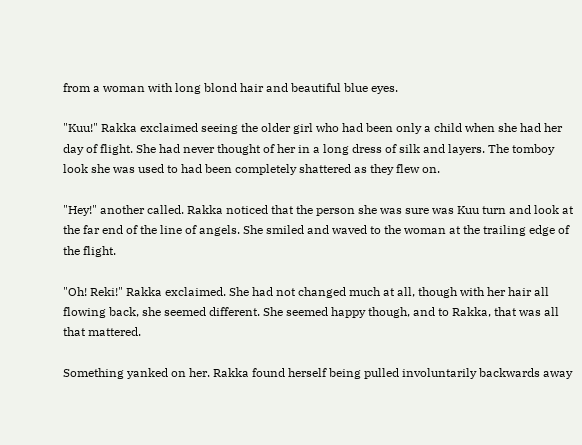from a woman with long blond hair and beautiful blue eyes.

"Kuu!" Rakka exclaimed seeing the older girl who had been only a child when she had her day of flight. She had never thought of her in a long dress of silk and layers. The tomboy look she was used to had been completely shattered as they flew on.

"Hey!" another called. Rakka noticed that the person she was sure was Kuu turn and look at the far end of the line of angels. She smiled and waved to the woman at the trailing edge of the flight.

"Oh! Reki!" Rakka exclaimed. She had not changed much at all, though with her hair all flowing back, she seemed different. She seemed happy though, and to Rakka, that was all that mattered.

Something yanked on her. Rakka found herself being pulled involuntarily backwards away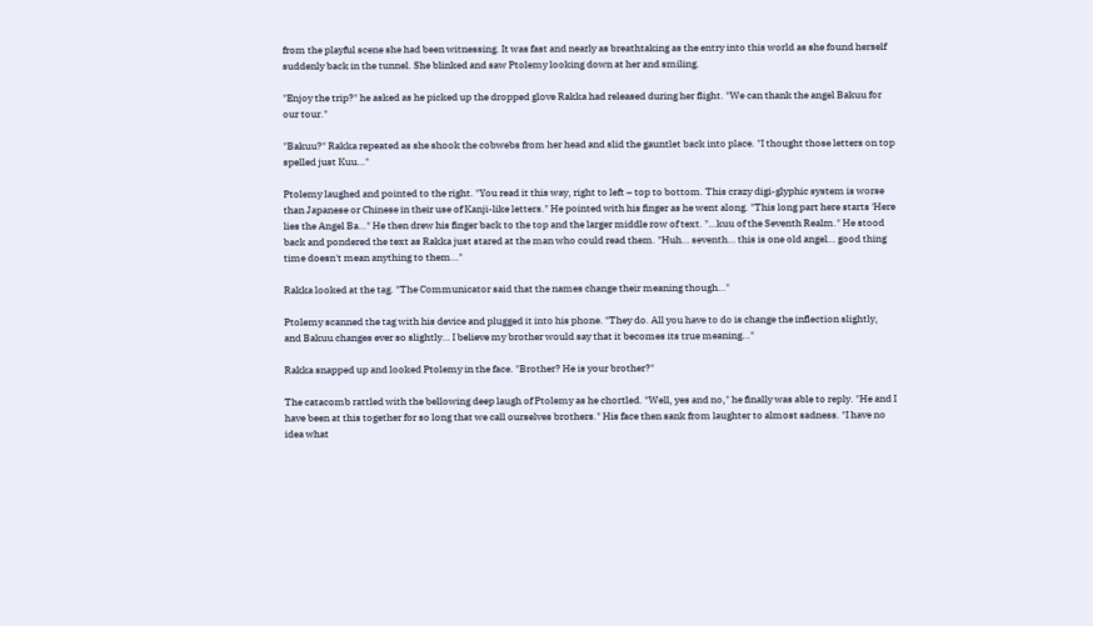from the playful scene she had been witnessing. It was fast and nearly as breathtaking as the entry into this world as she found herself suddenly back in the tunnel. She blinked and saw Ptolemy looking down at her and smiling.

"Enjoy the trip?" he asked as he picked up the dropped glove Rakka had released during her flight. "We can thank the angel Bakuu for our tour."

"Bakuu?" Rakka repeated as she shook the cobwebs from her head and slid the gauntlet back into place. "I thought those letters on top spelled just Kuu…"

Ptolemy laughed and pointed to the right. "You read it this way, right to left – top to bottom. This crazy digi-glyphic system is worse than Japanese or Chinese in their use of Kanji-like letters." He pointed with his finger as he went along. "This long part here starts 'Here lies the Angel Ba…" He then drew his finger back to the top and the larger middle row of text. "…kuu of the Seventh Realm." He stood back and pondered the text as Rakka just stared at the man who could read them. "Huh… seventh… this is one old angel… good thing time doesn't mean anything to them…"

Rakka looked at the tag. "The Communicator said that the names change their meaning though…"

Ptolemy scanned the tag with his device and plugged it into his phone. "They do. All you have to do is change the inflection slightly, and Bakuu changes ever so slightly… I believe my brother would say that it becomes its true meaning…"

Rakka snapped up and looked Ptolemy in the face. "Brother? He is your brother?"

The catacomb rattled with the bellowing deep laugh of Ptolemy as he chortled. "Well, yes and no," he finally was able to reply. "He and I have been at this together for so long that we call ourselves brothers." His face then sank from laughter to almost sadness. "I have no idea what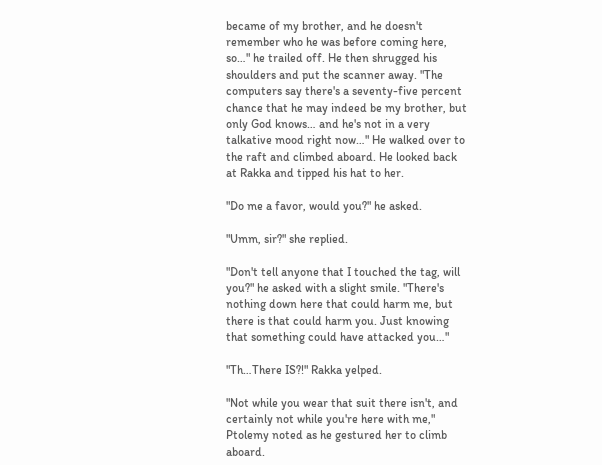became of my brother, and he doesn't remember who he was before coming here, so…" he trailed off. He then shrugged his shoulders and put the scanner away. "The computers say there's a seventy-five percent chance that he may indeed be my brother, but only God knows… and he's not in a very talkative mood right now…" He walked over to the raft and climbed aboard. He looked back at Rakka and tipped his hat to her.

"Do me a favor, would you?" he asked.

"Umm, sir?" she replied.

"Don't tell anyone that I touched the tag, will you?" he asked with a slight smile. "There's nothing down here that could harm me, but there is that could harm you. Just knowing that something could have attacked you…"

"Th…There IS?!" Rakka yelped.

"Not while you wear that suit there isn't, and certainly not while you're here with me," Ptolemy noted as he gestured her to climb aboard.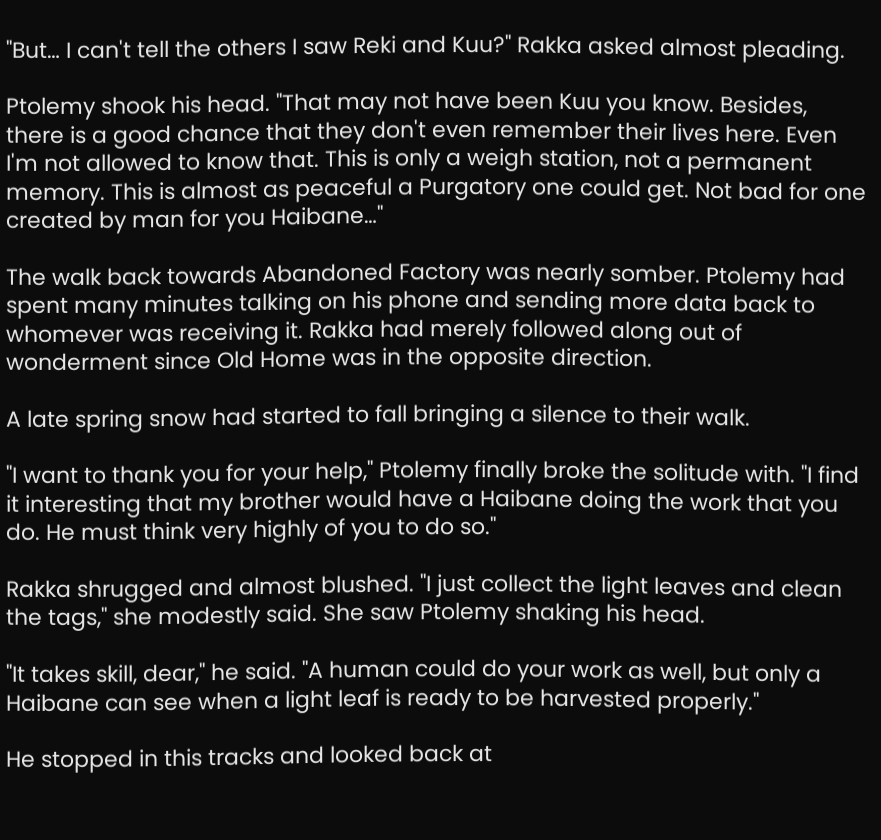"But… I can't tell the others I saw Reki and Kuu?" Rakka asked almost pleading.

Ptolemy shook his head. "That may not have been Kuu you know. Besides, there is a good chance that they don't even remember their lives here. Even I'm not allowed to know that. This is only a weigh station, not a permanent memory. This is almost as peaceful a Purgatory one could get. Not bad for one created by man for you Haibane…"

The walk back towards Abandoned Factory was nearly somber. Ptolemy had spent many minutes talking on his phone and sending more data back to whomever was receiving it. Rakka had merely followed along out of wonderment since Old Home was in the opposite direction.

A late spring snow had started to fall bringing a silence to their walk.

"I want to thank you for your help," Ptolemy finally broke the solitude with. "I find it interesting that my brother would have a Haibane doing the work that you do. He must think very highly of you to do so."

Rakka shrugged and almost blushed. "I just collect the light leaves and clean the tags," she modestly said. She saw Ptolemy shaking his head.

"It takes skill, dear," he said. "A human could do your work as well, but only a Haibane can see when a light leaf is ready to be harvested properly."

He stopped in this tracks and looked back at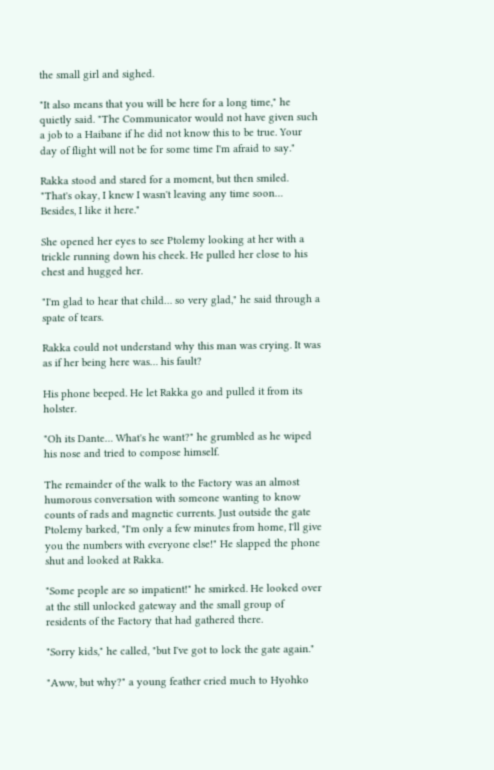the small girl and sighed.

"It also means that you will be here for a long time," he quietly said. "The Communicator would not have given such a job to a Haibane if he did not know this to be true. Your day of flight will not be for some time I'm afraid to say."

Rakka stood and stared for a moment, but then smiled. "That's okay, I knew I wasn't leaving any time soon… Besides, I like it here."

She opened her eyes to see Ptolemy looking at her with a trickle running down his cheek. He pulled her close to his chest and hugged her.

"I'm glad to hear that child… so very glad," he said through a spate of tears.

Rakka could not understand why this man was crying. It was as if her being here was… his fault?

His phone beeped. He let Rakka go and pulled it from its holster.

"Oh its Dante… What's he want?" he grumbled as he wiped his nose and tried to compose himself.

The remainder of the walk to the Factory was an almost humorous conversation with someone wanting to know counts of rads and magnetic currents. Just outside the gate Ptolemy barked, "I'm only a few minutes from home, I'll give you the numbers with everyone else!" He slapped the phone shut and looked at Rakka.

"Some people are so impatient!" he smirked. He looked over at the still unlocked gateway and the small group of residents of the Factory that had gathered there.

"Sorry kids," he called, "but I've got to lock the gate again."

"Aww, but why?" a young feather cried much to Hyohko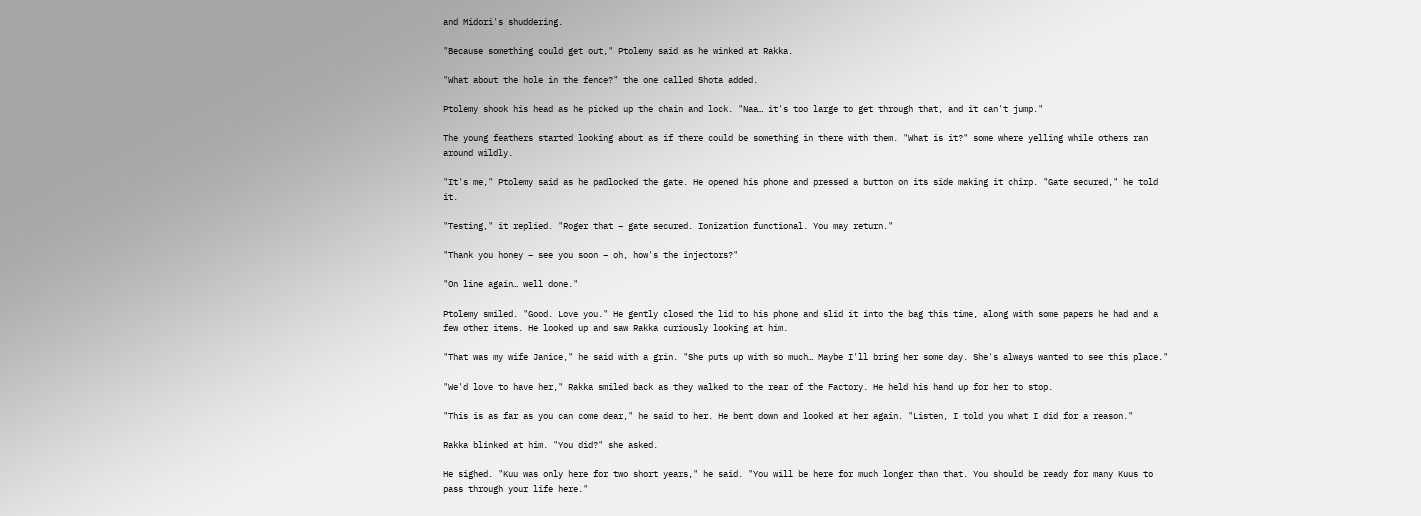and Midori's shuddering.

"Because something could get out," Ptolemy said as he winked at Rakka.

"What about the hole in the fence?" the one called Shota added.

Ptolemy shook his head as he picked up the chain and lock. "Naa… it's too large to get through that, and it can't jump."

The young feathers started looking about as if there could be something in there with them. "What is it?" some where yelling while others ran around wildly.

"It's me," Ptolemy said as he padlocked the gate. He opened his phone and pressed a button on its side making it chirp. "Gate secured," he told it.

"Testing," it replied. "Roger that – gate secured. Ionization functional. You may return."

"Thank you honey – see you soon – oh, how's the injectors?"

"On line again… well done."

Ptolemy smiled. "Good. Love you." He gently closed the lid to his phone and slid it into the bag this time, along with some papers he had and a few other items. He looked up and saw Rakka curiously looking at him.

"That was my wife Janice," he said with a grin. "She puts up with so much… Maybe I'll bring her some day. She's always wanted to see this place."

"We'd love to have her," Rakka smiled back as they walked to the rear of the Factory. He held his hand up for her to stop.

"This is as far as you can come dear," he said to her. He bent down and looked at her again. "Listen, I told you what I did for a reason."

Rakka blinked at him. "You did?" she asked.

He sighed. "Kuu was only here for two short years," he said. "You will be here for much longer than that. You should be ready for many Kuus to pass through your life here."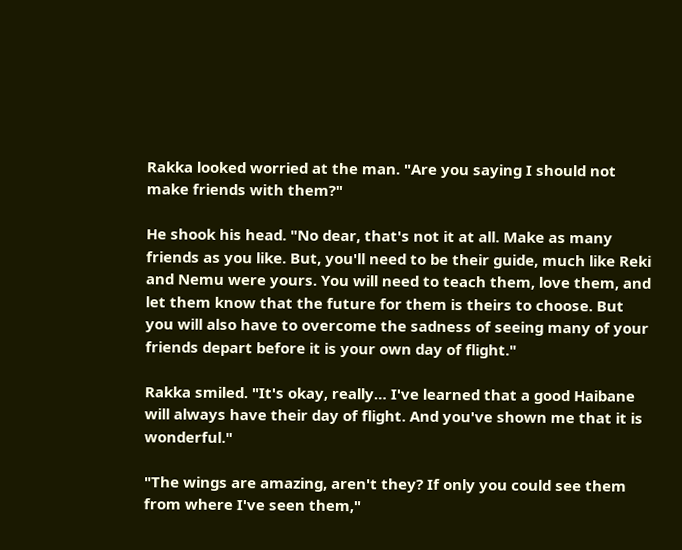Rakka looked worried at the man. "Are you saying I should not make friends with them?"

He shook his head. "No dear, that's not it at all. Make as many friends as you like. But, you'll need to be their guide, much like Reki and Nemu were yours. You will need to teach them, love them, and let them know that the future for them is theirs to choose. But you will also have to overcome the sadness of seeing many of your friends depart before it is your own day of flight."

Rakka smiled. "It's okay, really… I've learned that a good Haibane will always have their day of flight. And you've shown me that it is wonderful."

"The wings are amazing, aren't they? If only you could see them from where I've seen them,"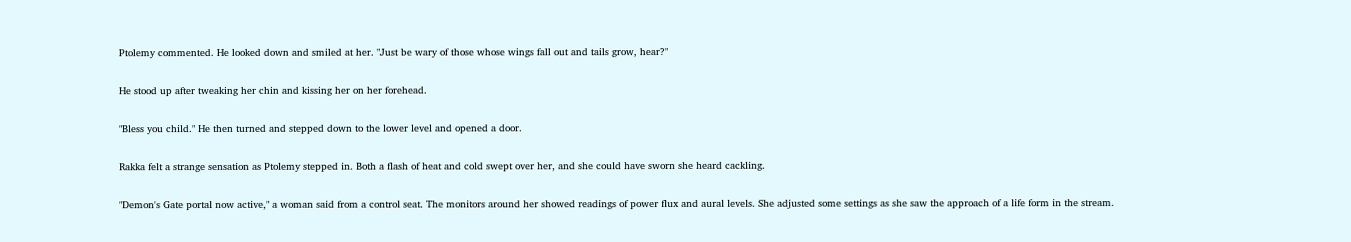Ptolemy commented. He looked down and smiled at her. "Just be wary of those whose wings fall out and tails grow, hear?"

He stood up after tweaking her chin and kissing her on her forehead.

"Bless you child." He then turned and stepped down to the lower level and opened a door.

Rakka felt a strange sensation as Ptolemy stepped in. Both a flash of heat and cold swept over her, and she could have sworn she heard cackling.

"Demon's Gate portal now active," a woman said from a control seat. The monitors around her showed readings of power flux and aural levels. She adjusted some settings as she saw the approach of a life form in the stream.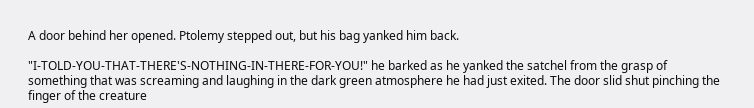A door behind her opened. Ptolemy stepped out, but his bag yanked him back.

"I-TOLD-YOU-THAT-THERE'S-NOTHING-IN-THERE-FOR-YOU!" he barked as he yanked the satchel from the grasp of something that was screaming and laughing in the dark green atmosphere he had just exited. The door slid shut pinching the finger of the creature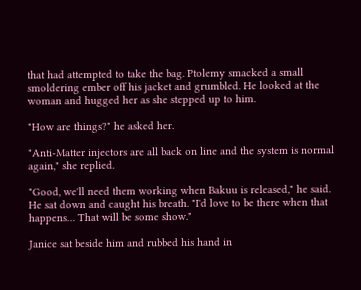that had attempted to take the bag. Ptolemy smacked a small smoldering ember off his jacket and grumbled. He looked at the woman and hugged her as she stepped up to him.

"How are things?" he asked her.

"Anti-Matter injectors are all back on line and the system is normal again," she replied.

"Good, we'll need them working when Bakuu is released," he said. He sat down and caught his breath. "I'd love to be there when that happens… That will be some show."

Janice sat beside him and rubbed his hand in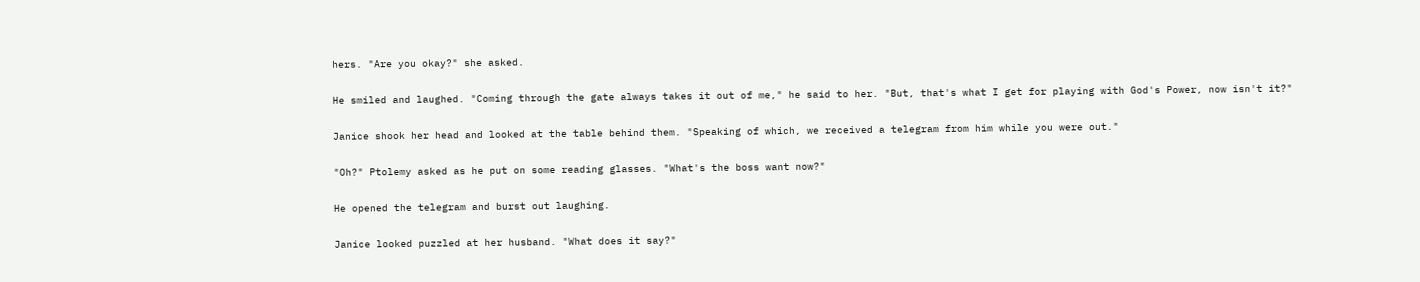hers. "Are you okay?" she asked.

He smiled and laughed. "Coming through the gate always takes it out of me," he said to her. "But, that's what I get for playing with God's Power, now isn't it?"

Janice shook her head and looked at the table behind them. "Speaking of which, we received a telegram from him while you were out."

"Oh?" Ptolemy asked as he put on some reading glasses. "What's the boss want now?"

He opened the telegram and burst out laughing.

Janice looked puzzled at her husband. "What does it say?"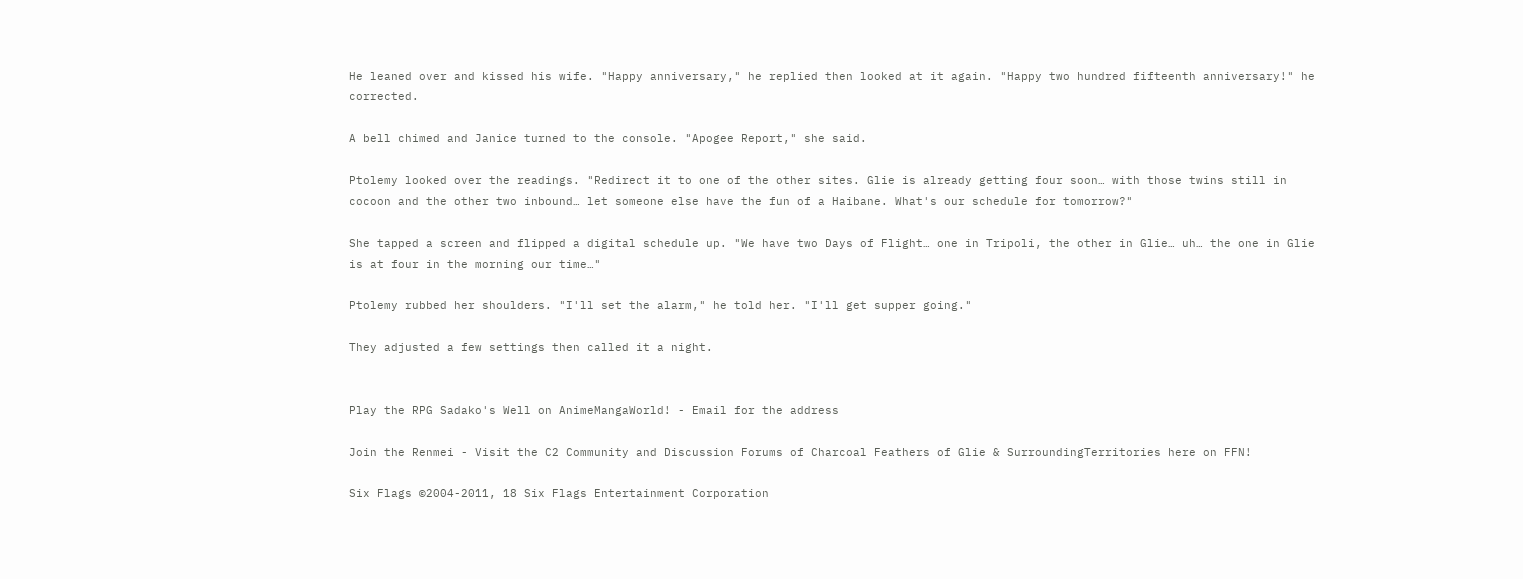He leaned over and kissed his wife. "Happy anniversary," he replied then looked at it again. "Happy two hundred fifteenth anniversary!" he corrected.

A bell chimed and Janice turned to the console. "Apogee Report," she said.

Ptolemy looked over the readings. "Redirect it to one of the other sites. Glie is already getting four soon… with those twins still in cocoon and the other two inbound… let someone else have the fun of a Haibane. What's our schedule for tomorrow?"

She tapped a screen and flipped a digital schedule up. "We have two Days of Flight… one in Tripoli, the other in Glie… uh… the one in Glie is at four in the morning our time…"

Ptolemy rubbed her shoulders. "I'll set the alarm," he told her. "I'll get supper going."

They adjusted a few settings then called it a night.


Play the RPG Sadako's Well on AnimeMangaWorld! - Email for the address

Join the Renmei - Visit the C2 Community and Discussion Forums of Charcoal Feathers of Glie & SurroundingTerritories here on FFN!

Six Flags ©2004-2011, 18 Six Flags Entertainment Corporation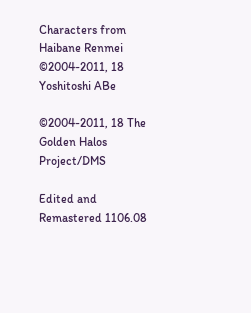Characters from Haibane Renmei ©2004-2011, 18 Yoshitoshi ABe

©2004-2011, 18 The Golden Halos Project/DMS

Edited and Remastered 1106.08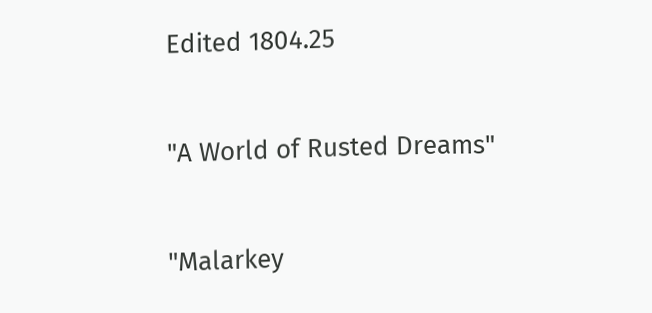Edited 1804.25


"A World of Rusted Dreams"


"Malarkey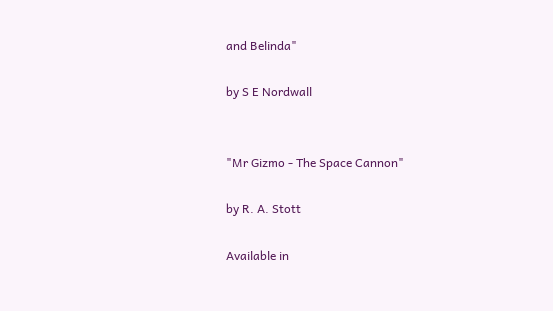and Belinda"

by S E Nordwall


"Mr Gizmo - The Space Cannon"

by R. A. Stott

Available in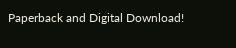Paperback and Digital Download!